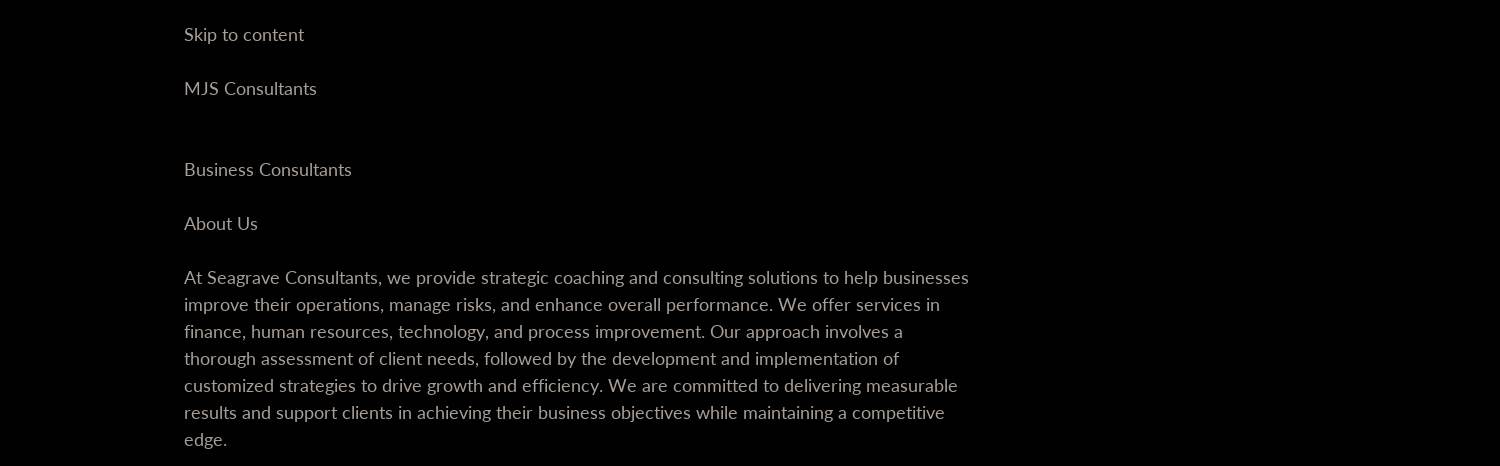Skip to content

MJS Consultants


Business Consultants

About Us

At Seagrave Consultants, we provide strategic coaching and consulting solutions to help businesses improve their operations, manage risks, and enhance overall performance. We offer services in finance, human resources, technology, and process improvement. Our approach involves a thorough assessment of client needs, followed by the development and implementation of customized strategies to drive growth and efficiency. We are committed to delivering measurable results and support clients in achieving their business objectives while maintaining a competitive edge.